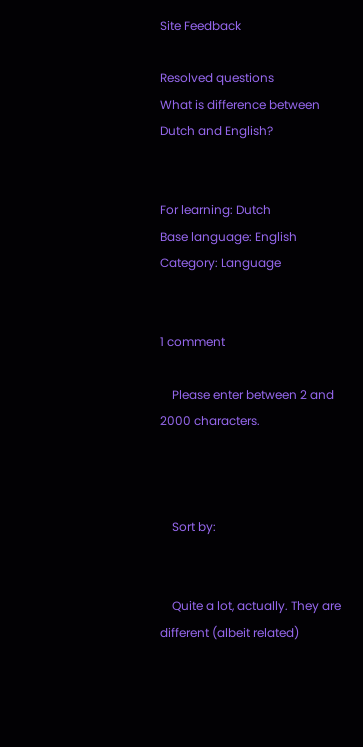Site Feedback

Resolved questions
What is difference between Dutch and English?


For learning: Dutch
Base language: English
Category: Language


1 comment

    Please enter between 2 and 2000 characters.



    Sort by:


    Quite a lot, actually. They are different (albeit related)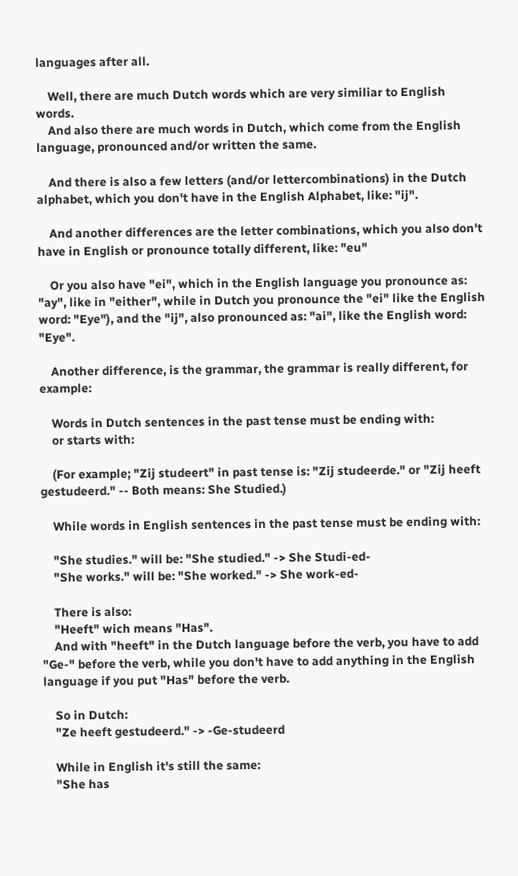languages after all.

    Well, there are much Dutch words which are very similiar to English words.
    And also there are much words in Dutch, which come from the English language, pronounced and/or written the same.

    And there is also a few letters (and/or lettercombinations) in the Dutch alphabet, which you don't have in the English Alphabet, like: "ij".

    And another differences are the letter combinations, which you also don't have in English or pronounce totally different, like: "eu"

    Or you also have "ei", which in the English language you pronounce as: "ay", like in "either", while in Dutch you pronounce the "ei" like the English word: "Eye"), and the "ij", also pronounced as: "ai", like the English word: "Eye".

    Another difference, is the grammar, the grammar is really different, for example:

    Words in Dutch sentences in the past tense must be ending with:
    or starts with:

    (For example; "Zij studeert" in past tense is: "Zij studeerde." or "Zij heeft gestudeerd." -- Both means: She Studied.)

    While words in English sentences in the past tense must be ending with:

    "She studies." will be: "She studied." -> She Studi-ed-
    "She works." will be: "She worked." -> She work-ed-

    There is also:
    "Heeft" wich means "Has".
    And with "heeft" in the Dutch language before the verb, you have to add "Ge-" before the verb, while you don't have to add anything in the English language if you put "Has" before the verb.

    So in Dutch:
    "Ze heeft gestudeerd." -> -Ge-studeerd

    While in English it's still the same:
    "She has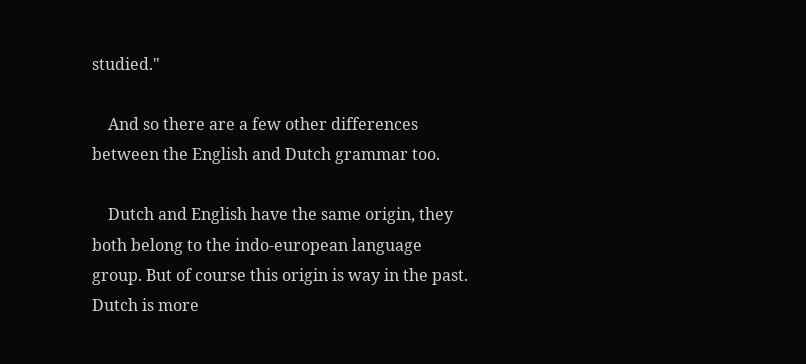studied."

    And so there are a few other differences between the English and Dutch grammar too.

    Dutch and English have the same origin, they both belong to the indo-european language group. But of course this origin is way in the past. Dutch is more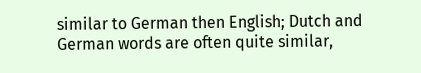similar to German then English; Dutch and German words are often quite similar,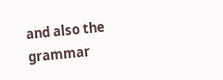and also the grammar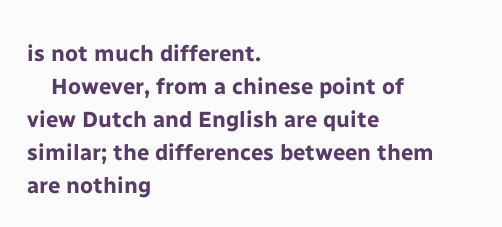is not much different.
    However, from a chinese point of view Dutch and English are quite similar; the differences between them are nothing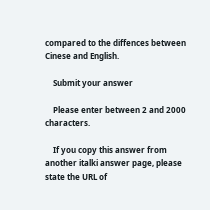compared to the diffences between Cinese and English.

    Submit your answer

    Please enter between 2 and 2000 characters.

    If you copy this answer from another italki answer page, please state the URL of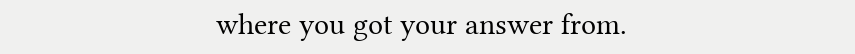where you got your answer from.